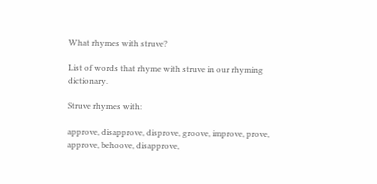What rhymes with struve?

List of words that rhyme with struve in our rhyming dictionary.

Struve rhymes with:

approve, disapprove, disprove, groove, improve, prove, approve, behoove, disapprove,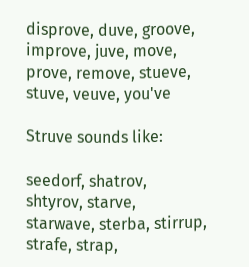disprove, duve, groove, improve, juve, move, prove, remove, stueve, stuve, veuve, you've

Struve sounds like:

seedorf, shatrov, shtyrov, starve, starwave, sterba, stirrup, strafe, strap,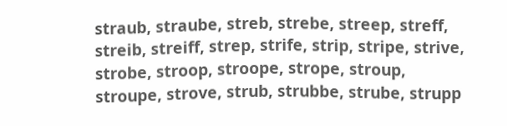straub, straube, streb, strebe, streep, streff, streib, streiff, strep, strife, strip, stripe, strive, strobe, stroop, stroope, strope, stroup, stroupe, strove, strub, strubbe, strube, strupp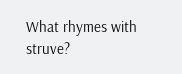What rhymes with struve?